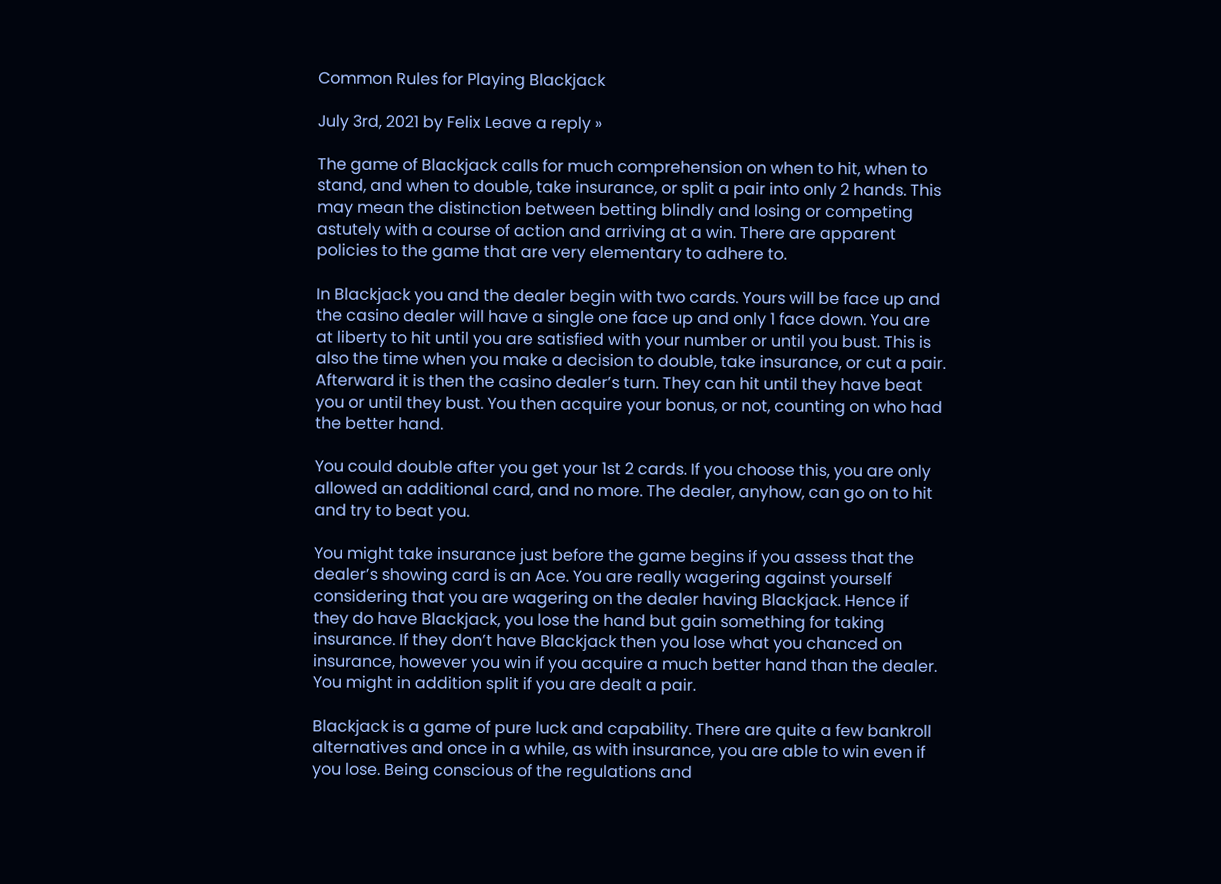Common Rules for Playing Blackjack

July 3rd, 2021 by Felix Leave a reply »

The game of Blackjack calls for much comprehension on when to hit, when to stand, and when to double, take insurance, or split a pair into only 2 hands. This may mean the distinction between betting blindly and losing or competing astutely with a course of action and arriving at a win. There are apparent policies to the game that are very elementary to adhere to.

In Blackjack you and the dealer begin with two cards. Yours will be face up and the casino dealer will have a single one face up and only 1 face down. You are at liberty to hit until you are satisfied with your number or until you bust. This is also the time when you make a decision to double, take insurance, or cut a pair. Afterward it is then the casino dealer’s turn. They can hit until they have beat you or until they bust. You then acquire your bonus, or not, counting on who had the better hand.

You could double after you get your 1st 2 cards. If you choose this, you are only allowed an additional card, and no more. The dealer, anyhow, can go on to hit and try to beat you.

You might take insurance just before the game begins if you assess that the dealer’s showing card is an Ace. You are really wagering against yourself considering that you are wagering on the dealer having Blackjack. Hence if they do have Blackjack, you lose the hand but gain something for taking insurance. If they don’t have Blackjack then you lose what you chanced on insurance, however you win if you acquire a much better hand than the dealer. You might in addition split if you are dealt a pair.

Blackjack is a game of pure luck and capability. There are quite a few bankroll alternatives and once in a while, as with insurance, you are able to win even if you lose. Being conscious of the regulations and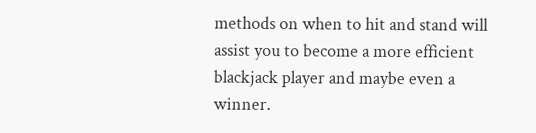methods on when to hit and stand will assist you to become a more efficient blackjack player and maybe even a winner.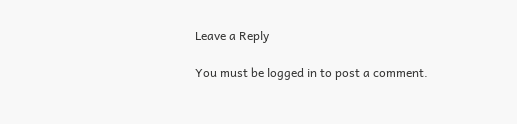Leave a Reply

You must be logged in to post a comment.